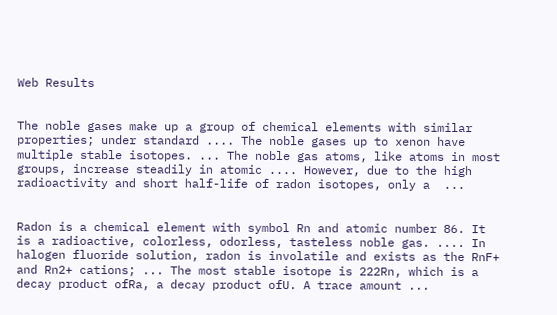Web Results


The noble gases make up a group of chemical elements with similar properties; under standard .... The noble gases up to xenon have multiple stable isotopes. ... The noble gas atoms, like atoms in most groups, increase steadily in atomic .... However, due to the high radioactivity and short half-life of radon isotopes, only a  ...


Radon is a chemical element with symbol Rn and atomic number 86. It is a radioactive, colorless, odorless, tasteless noble gas. .... In halogen fluoride solution, radon is involatile and exists as the RnF+ and Rn2+ cations; ... The most stable isotope is 222Rn, which is a decay product ofRa, a decay product ofU. A trace amount ...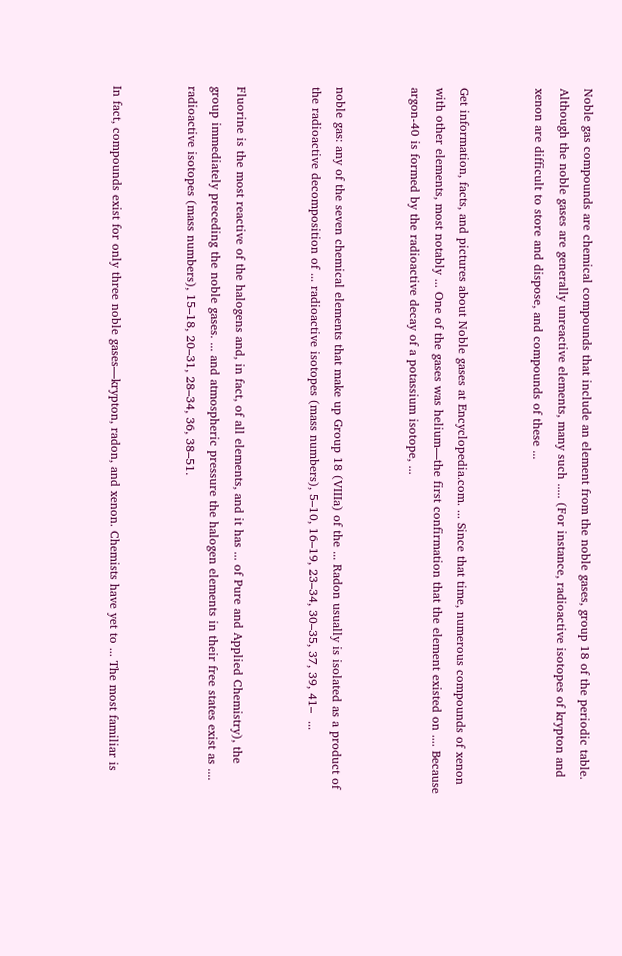Noble gas compounds are chemical compounds that include an element from the noble gases, group 18 of the periodic table. Although the noble gases are generally unreactive elements, many such ..... (For instance, radioactive isotopes of krypton and xenon are difficult to store and dispose, and compounds of these ...


Get information, facts, and pictures about Noble gases at Encyclopedia.com. ... Since that time, numerous compounds of xenon with other elements, most notably ... One of the gases was helium—the first confirmation that the element existed on .... Because argon-40 is formed by the radioactive decay of a potassium isotope, ...


noble gas: any of the seven chemical elements that make up Group 18 (VIIIa) of the ... Radon usually is isolated as a product of the radioactive decomposition of ... radioactive isotopes (mass numbers), 5–10, 16–19, 23–34, 30–35, 37, 39, 41–  ...


Fluorine is the most reactive of the halogens and, in fact, of all elements, and it has ... of Pure and Applied Chemistry), the group immediately preceding the noble gases. ... and atmospheric pressure the halogen elements in their free states exist as .... radioactive isotopes (mass numbers), 15–18, 20–31, 28–34, 36, 38–51.


In fact, compounds exist for only three noble gases—krypton, radon, and xenon. Chemists have yet to ... The most familiar is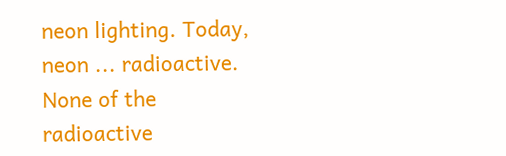neon lighting. Today, neon ... radioactive. None of the radioactive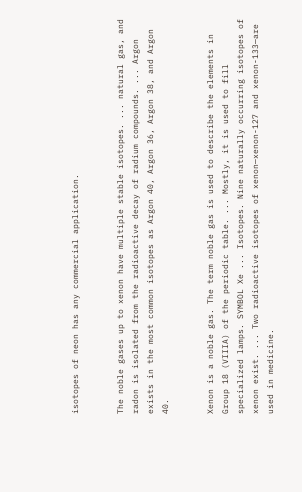isotopes of neon has any commercial application.


The noble gases up to xenon have multiple stable isotopes. ... natural gas, and radon is isolated from the radioactive decay of radium compounds. ... Argon exists in the most common isotopes as Argon 40, Argon 36, Argon 38, and Argon 40.


Xenon is a noble gas. The term noble gas is used to describe the elements in Group 18 (VIIIA) of the periodic table. ... Mostly, it is used to fill specialized lamps. SYMBOL Xe ... Isotopes. Nine naturally occurring isotopes of xenon exist. ... Two radioactive isotopes of xenon—xenon-127 and xenon-133—are used in medicine.